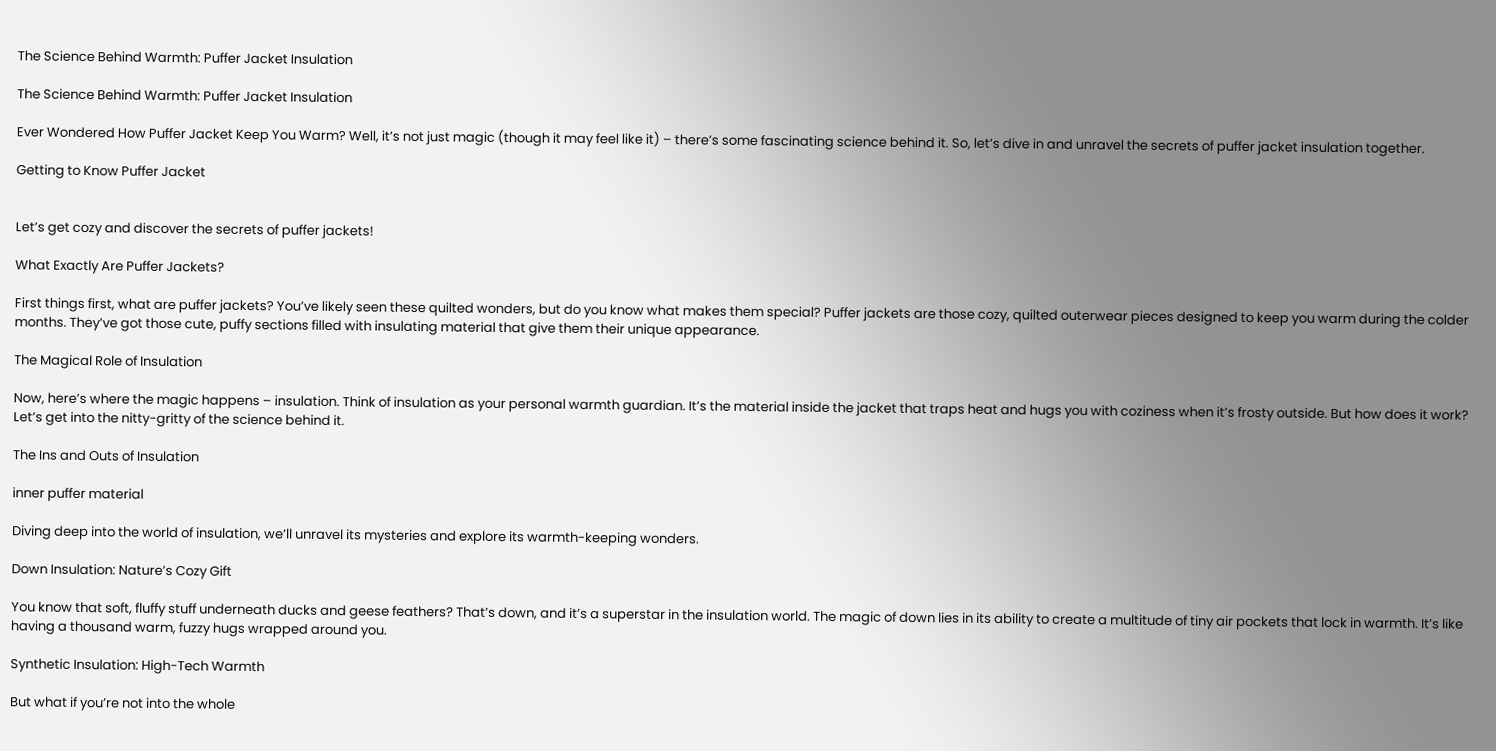The Science Behind Warmth: Puffer Jacket Insulation

The Science Behind Warmth: Puffer Jacket Insulation

Ever Wondered How Puffer Jacket Keep You Warm? Well, it’s not just magic (though it may feel like it) – there’s some fascinating science behind it. So, let’s dive in and unravel the secrets of puffer jacket insulation together.

Getting to Know Puffer Jacket


Let’s get cozy and discover the secrets of puffer jackets!

What Exactly Are Puffer Jackets?

First things first, what are puffer jackets? You’ve likely seen these quilted wonders, but do you know what makes them special? Puffer jackets are those cozy, quilted outerwear pieces designed to keep you warm during the colder months. They’ve got those cute, puffy sections filled with insulating material that give them their unique appearance.

The Magical Role of Insulation

Now, here’s where the magic happens – insulation. Think of insulation as your personal warmth guardian. It’s the material inside the jacket that traps heat and hugs you with coziness when it’s frosty outside. But how does it work? Let’s get into the nitty-gritty of the science behind it.

The Ins and Outs of Insulation

inner puffer material

Diving deep into the world of insulation, we’ll unravel its mysteries and explore its warmth-keeping wonders.

Down Insulation: Nature’s Cozy Gift

You know that soft, fluffy stuff underneath ducks and geese feathers? That’s down, and it’s a superstar in the insulation world. The magic of down lies in its ability to create a multitude of tiny air pockets that lock in warmth. It’s like having a thousand warm, fuzzy hugs wrapped around you.

Synthetic Insulation: High-Tech Warmth

But what if you’re not into the whole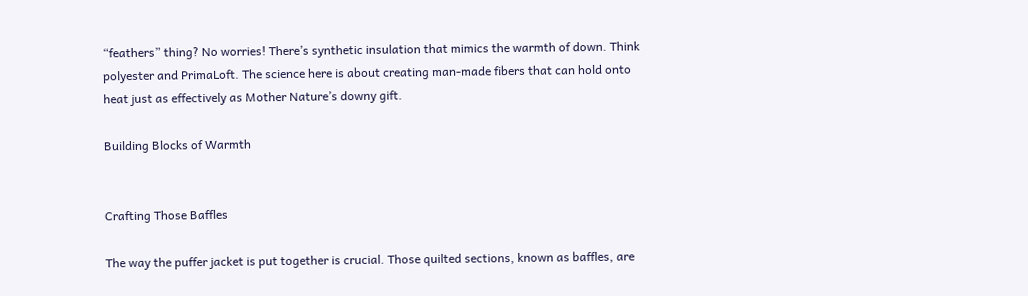“feathers” thing? No worries! There’s synthetic insulation that mimics the warmth of down. Think polyester and PrimaLoft. The science here is about creating man-made fibers that can hold onto heat just as effectively as Mother Nature’s downy gift.

Building Blocks of Warmth


Crafting Those Baffles

The way the puffer jacket is put together is crucial. Those quilted sections, known as baffles, are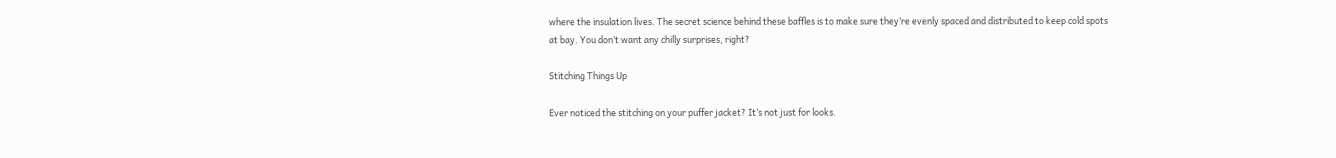where the insulation lives. The secret science behind these baffles is to make sure they’re evenly spaced and distributed to keep cold spots at bay. You don’t want any chilly surprises, right?

Stitching Things Up

Ever noticed the stitching on your puffer jacket? It’s not just for looks.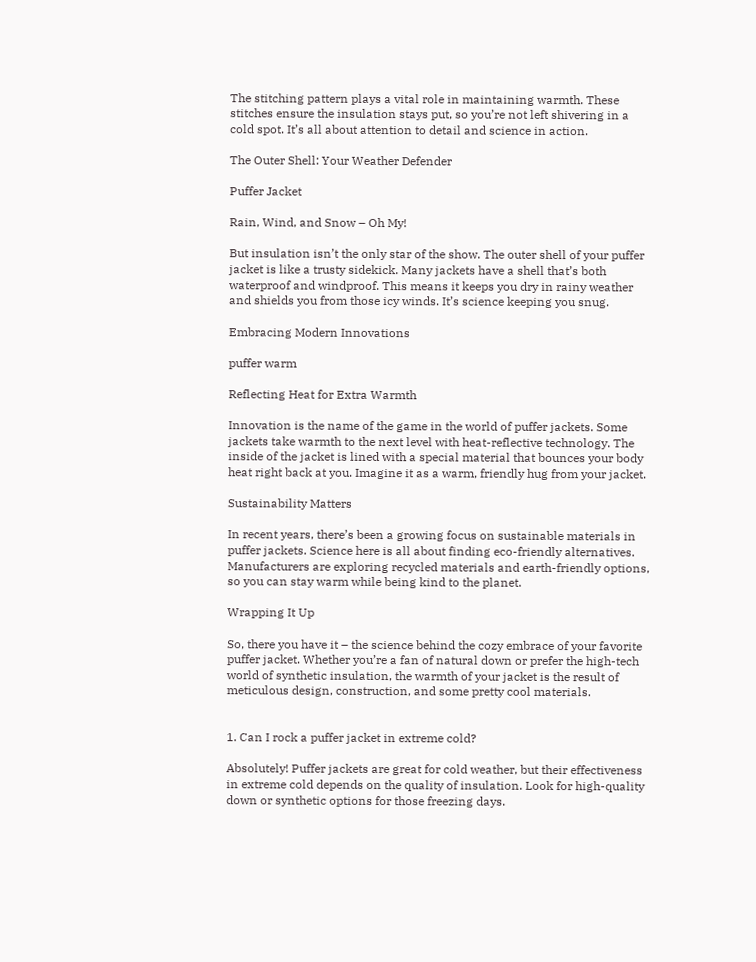The stitching pattern plays a vital role in maintaining warmth. These stitches ensure the insulation stays put, so you’re not left shivering in a cold spot. It’s all about attention to detail and science in action.

The Outer Shell: Your Weather Defender

Puffer Jacket

Rain, Wind, and Snow – Oh My!

But insulation isn’t the only star of the show. The outer shell of your puffer jacket is like a trusty sidekick. Many jackets have a shell that’s both waterproof and windproof. This means it keeps you dry in rainy weather and shields you from those icy winds. It’s science keeping you snug.

Embracing Modern Innovations

puffer warm

Reflecting Heat for Extra Warmth

Innovation is the name of the game in the world of puffer jackets. Some jackets take warmth to the next level with heat-reflective technology. The inside of the jacket is lined with a special material that bounces your body heat right back at you. Imagine it as a warm, friendly hug from your jacket.

Sustainability Matters

In recent years, there’s been a growing focus on sustainable materials in puffer jackets. Science here is all about finding eco-friendly alternatives. Manufacturers are exploring recycled materials and earth-friendly options, so you can stay warm while being kind to the planet.

Wrapping It Up

So, there you have it – the science behind the cozy embrace of your favorite puffer jacket. Whether you’re a fan of natural down or prefer the high-tech world of synthetic insulation, the warmth of your jacket is the result of meticulous design, construction, and some pretty cool materials.


1. Can I rock a puffer jacket in extreme cold?

Absolutely! Puffer jackets are great for cold weather, but their effectiveness in extreme cold depends on the quality of insulation. Look for high-quality down or synthetic options for those freezing days.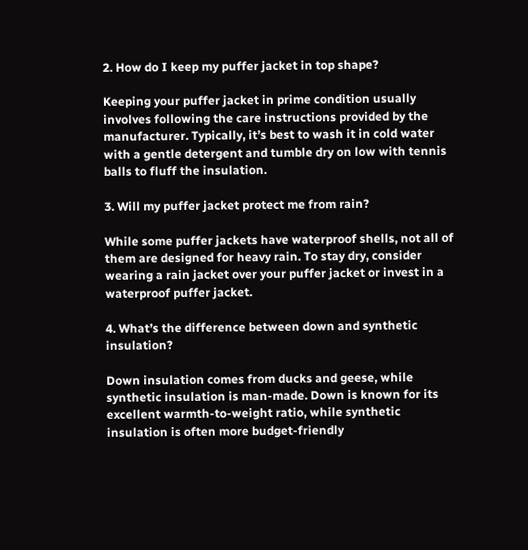2. How do I keep my puffer jacket in top shape?

Keeping your puffer jacket in prime condition usually involves following the care instructions provided by the manufacturer. Typically, it’s best to wash it in cold water with a gentle detergent and tumble dry on low with tennis balls to fluff the insulation.

3. Will my puffer jacket protect me from rain?

While some puffer jackets have waterproof shells, not all of them are designed for heavy rain. To stay dry, consider wearing a rain jacket over your puffer jacket or invest in a waterproof puffer jacket.

4. What’s the difference between down and synthetic insulation?

Down insulation comes from ducks and geese, while synthetic insulation is man-made. Down is known for its excellent warmth-to-weight ratio, while synthetic insulation is often more budget-friendly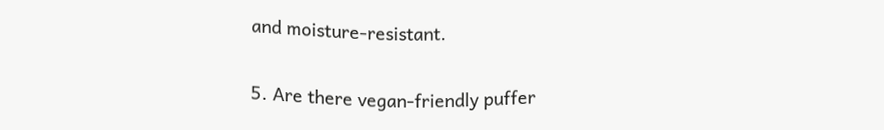and moisture-resistant.

5. Are there vegan-friendly puffer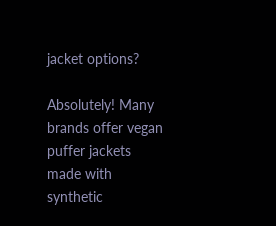jacket options?

Absolutely! Many brands offer vegan puffer jackets made with synthetic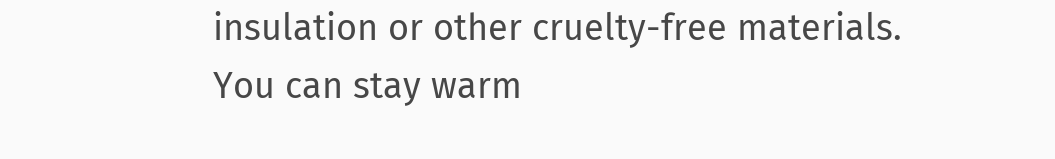insulation or other cruelty-free materials. You can stay warm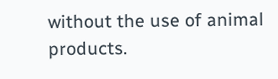without the use of animal products.